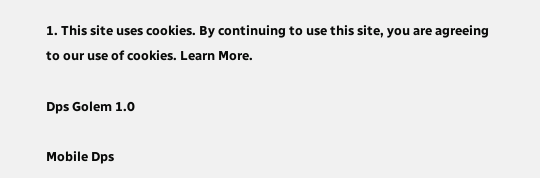1. This site uses cookies. By continuing to use this site, you are agreeing to our use of cookies. Learn More.

Dps Golem 1.0

Mobile Dps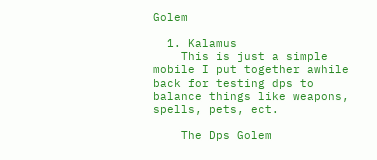Golem

  1. Kalamus
    This is just a simple mobile I put together awhile back for testing dps to balance things like weapons, spells, pets, ect.

    The Dps Golem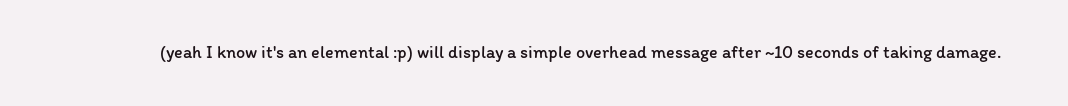(yeah I know it's an elemental :p) will display a simple overhead message after ~10 seconds of taking damage.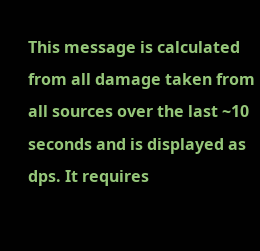This message is calculated from all damage taken from all sources over the last ~10 seconds and is displayed as dps. It requires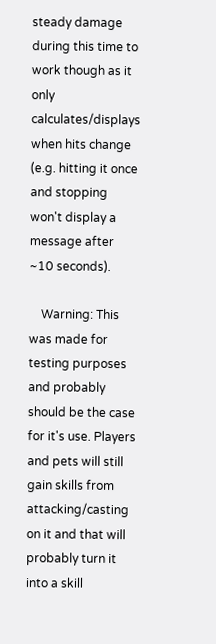steady damage during this time to work though as it only calculates/displays when hits change (e.g. hitting it once and stopping won't display a message after ~10 seconds).

    Warning: This was made for testing purposes and probably should be the case for it's use. Players and pets will still gain skills from attacking/casting on it and that will probably turn it into a skill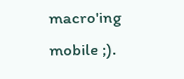macro'ing mobile ;).